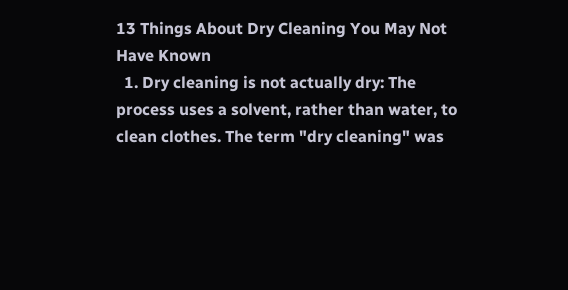13 Things About Dry Cleaning You May Not Have Known
  1. Dry cleaning is not actually dry: The process uses a solvent, rather than water, to clean clothes. The term "dry cleaning" was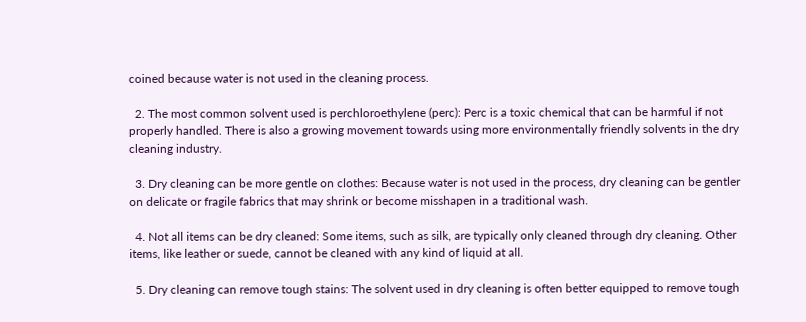coined because water is not used in the cleaning process.

  2. The most common solvent used is perchloroethylene (perc): Perc is a toxic chemical that can be harmful if not properly handled. There is also a growing movement towards using more environmentally friendly solvents in the dry cleaning industry.

  3. Dry cleaning can be more gentle on clothes: Because water is not used in the process, dry cleaning can be gentler on delicate or fragile fabrics that may shrink or become misshapen in a traditional wash.

  4. Not all items can be dry cleaned: Some items, such as silk, are typically only cleaned through dry cleaning. Other items, like leather or suede, cannot be cleaned with any kind of liquid at all.

  5. Dry cleaning can remove tough stains: The solvent used in dry cleaning is often better equipped to remove tough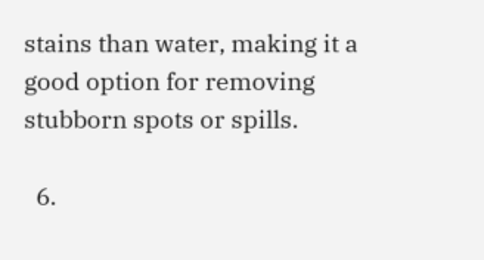stains than water, making it a good option for removing stubborn spots or spills.

  6.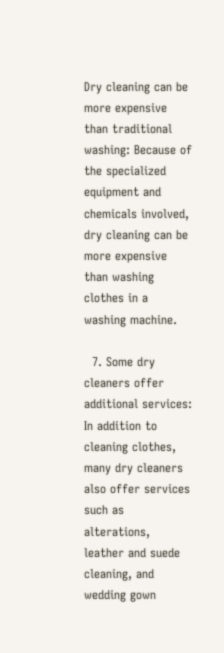Dry cleaning can be more expensive than traditional washing: Because of the specialized equipment and chemicals involved, dry cleaning can be more expensive than washing clothes in a washing machine.

  7. Some dry cleaners offer additional services: In addition to cleaning clothes, many dry cleaners also offer services such as alterations, leather and suede cleaning, and wedding gown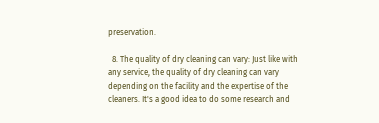preservation.

  8. The quality of dry cleaning can vary: Just like with any service, the quality of dry cleaning can vary depending on the facility and the expertise of the cleaners. It's a good idea to do some research and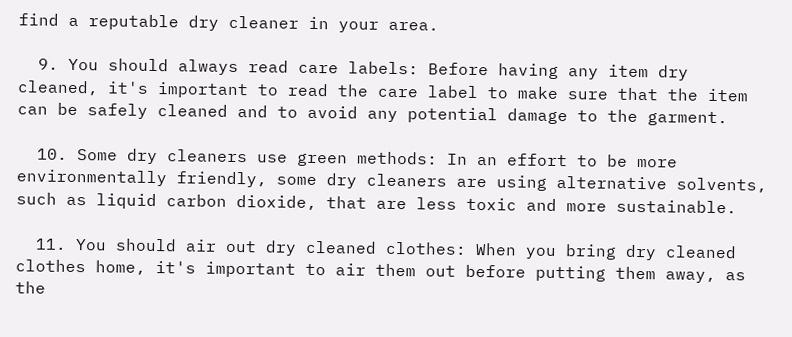find a reputable dry cleaner in your area.

  9. You should always read care labels: Before having any item dry cleaned, it's important to read the care label to make sure that the item can be safely cleaned and to avoid any potential damage to the garment.

  10. Some dry cleaners use green methods: In an effort to be more environmentally friendly, some dry cleaners are using alternative solvents, such as liquid carbon dioxide, that are less toxic and more sustainable.

  11. You should air out dry cleaned clothes: When you bring dry cleaned clothes home, it's important to air them out before putting them away, as the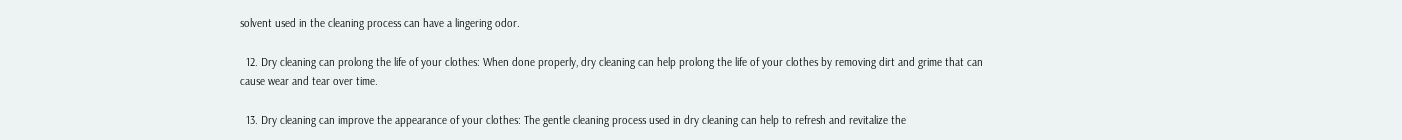solvent used in the cleaning process can have a lingering odor.

  12. Dry cleaning can prolong the life of your clothes: When done properly, dry cleaning can help prolong the life of your clothes by removing dirt and grime that can cause wear and tear over time.

  13. Dry cleaning can improve the appearance of your clothes: The gentle cleaning process used in dry cleaning can help to refresh and revitalize the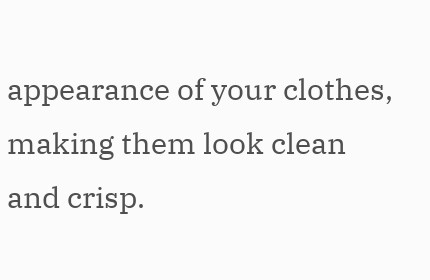appearance of your clothes, making them look clean and crisp.